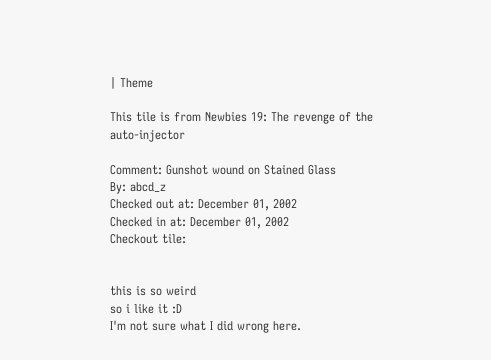| Theme

This tile is from Newbies 19: The revenge of the auto-injector

Comment: Gunshot wound on Stained Glass
By: abcd_z
Checked out at: December 01, 2002
Checked in at: December 01, 2002
Checkout tile:


this is so weird
so i like it :D
I'm not sure what I did wrong here.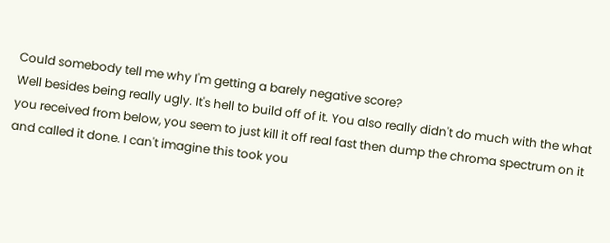Could somebody tell me why I'm getting a barely negative score?
Well besides being really ugly. It's hell to build off of it. You also really didn't do much with the what you received from below, you seem to just kill it off real fast then dump the chroma spectrum on it and called it done. I can't imagine this took you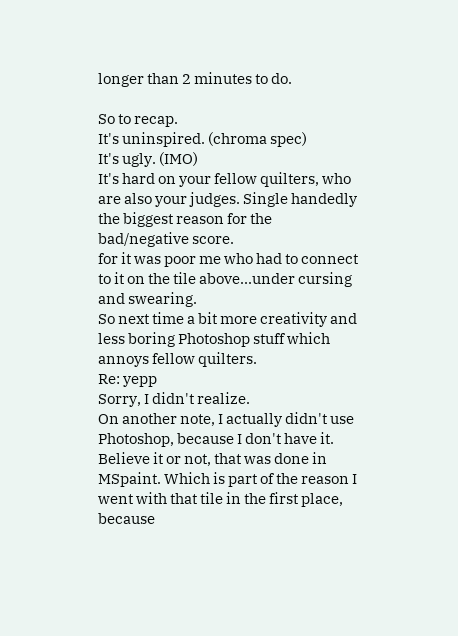longer than 2 minutes to do.

So to recap.
It's uninspired. (chroma spec)
It's ugly. (IMO)
It's hard on your fellow quilters, who are also your judges. Single handedly the biggest reason for the bad/negative score.
for it was poor me who had to connect to it on the tile above...under cursing and swearing.
So next time a bit more creativity and less boring Photoshop stuff which annoys fellow quilters.
Re: yepp
Sorry, I didn't realize.
On another note, I actually didn't use Photoshop, because I don't have it. Believe it or not, that was done in MSpaint. Which is part of the reason I went with that tile in the first place, because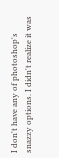I don't have any of photoshop's snazzy options. I didn't realize it was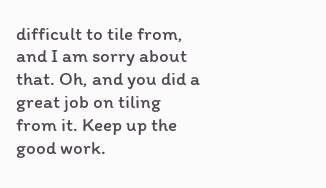difficult to tile from, and I am sorry about that. Oh, and you did a great job on tiling from it. Keep up the good work.